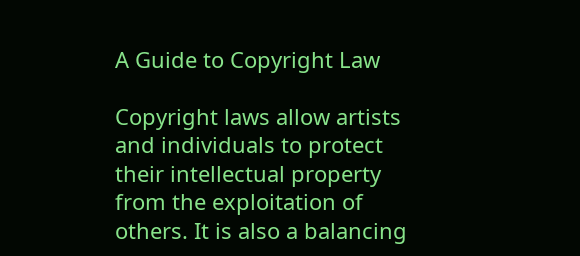A Guide to Copyright Law

Copyright laws allow artists and individuals to protect their intellectual property from the exploitation of others. It is also a balancing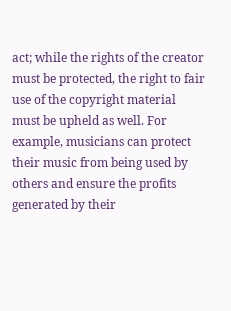act; while the rights of the creator must be protected, the right to fair use of the copyright material must be upheld as well. For example, musicians can protect their music from being used by others and ensure the profits generated by their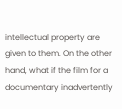intellectual property are given to them. On the other hand, what if the film for a documentary inadvertently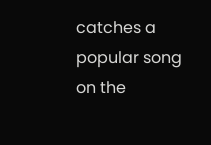catches a popular song on the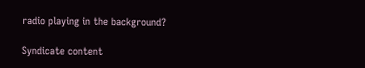radio playing in the background?

Syndicate content